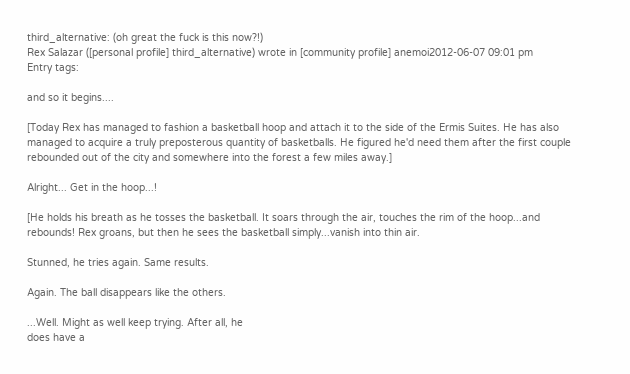third_alternative: (oh great the fuck is this now?!)
Rex Salazar ([personal profile] third_alternative) wrote in [community profile] anemoi2012-06-07 09:01 pm
Entry tags:

and so it begins....

[Today Rex has managed to fashion a basketball hoop and attach it to the side of the Ermis Suites. He has also managed to acquire a truly preposterous quantity of basketballs. He figured he'd need them after the first couple rebounded out of the city and somewhere into the forest a few miles away.]

Alright... Get in the hoop...!

[He holds his breath as he tosses the basketball. It soars through the air, touches the rim of the hoop...and rebounds! Rex groans, but then he sees the basketball simply...vanish into thin air.

Stunned, he tries again. Same results.

Again. The ball disappears like the others.

...Well. Might as well keep trying. After all, he
does have a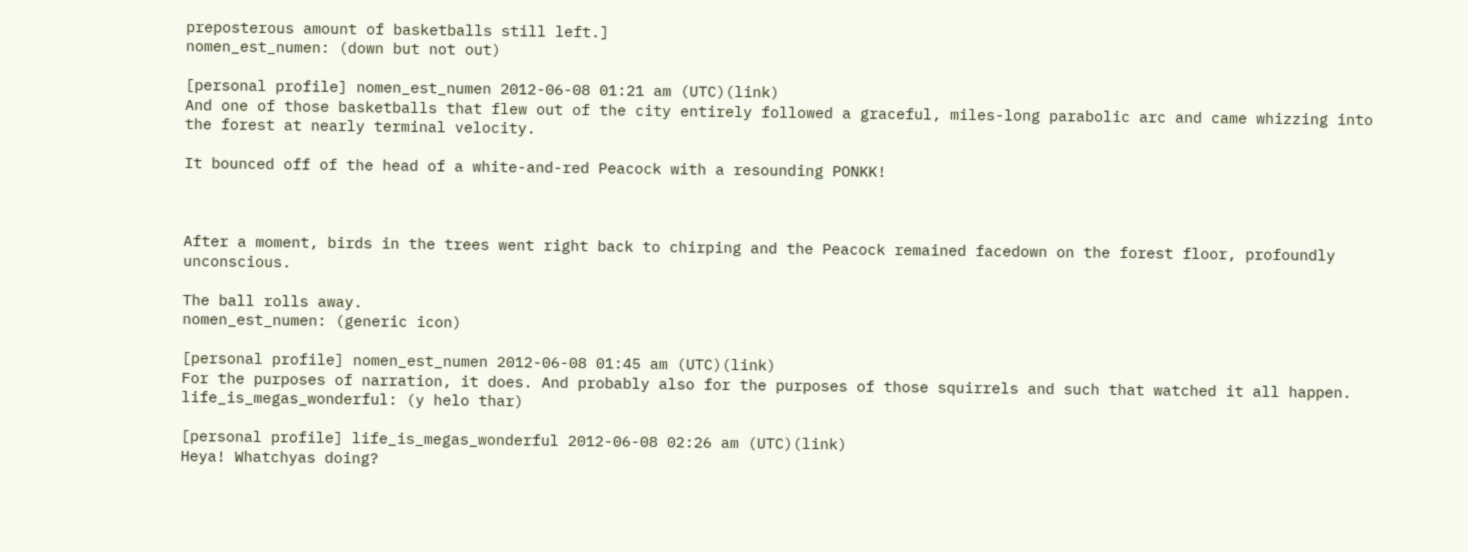preposterous amount of basketballs still left.]
nomen_est_numen: (down but not out)

[personal profile] nomen_est_numen 2012-06-08 01:21 am (UTC)(link)
And one of those basketballs that flew out of the city entirely followed a graceful, miles-long parabolic arc and came whizzing into the forest at nearly terminal velocity.

It bounced off of the head of a white-and-red Peacock with a resounding PONKK!



After a moment, birds in the trees went right back to chirping and the Peacock remained facedown on the forest floor, profoundly unconscious.

The ball rolls away.
nomen_est_numen: (generic icon)

[personal profile] nomen_est_numen 2012-06-08 01:45 am (UTC)(link)
For the purposes of narration, it does. And probably also for the purposes of those squirrels and such that watched it all happen.
life_is_megas_wonderful: (y helo thar)

[personal profile] life_is_megas_wonderful 2012-06-08 02:26 am (UTC)(link)
Heya! Whatchyas doing?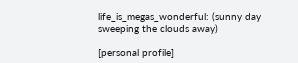life_is_megas_wonderful: (sunny day sweeping the clouds away)

[personal profile]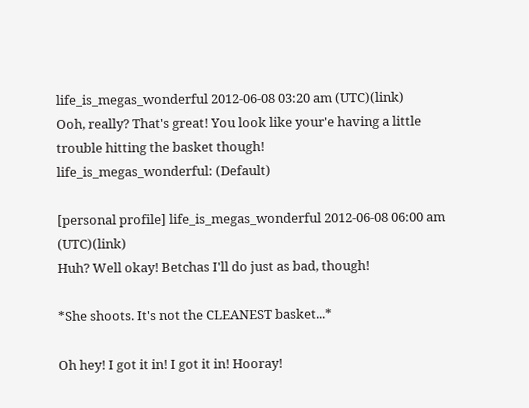life_is_megas_wonderful 2012-06-08 03:20 am (UTC)(link)
Ooh, really? That's great! You look like your'e having a little trouble hitting the basket though!
life_is_megas_wonderful: (Default)

[personal profile] life_is_megas_wonderful 2012-06-08 06:00 am (UTC)(link)
Huh? Well okay! Betchas I'll do just as bad, though!

*She shoots. It's not the CLEANEST basket...*

Oh hey! I got it in! I got it in! Hooray!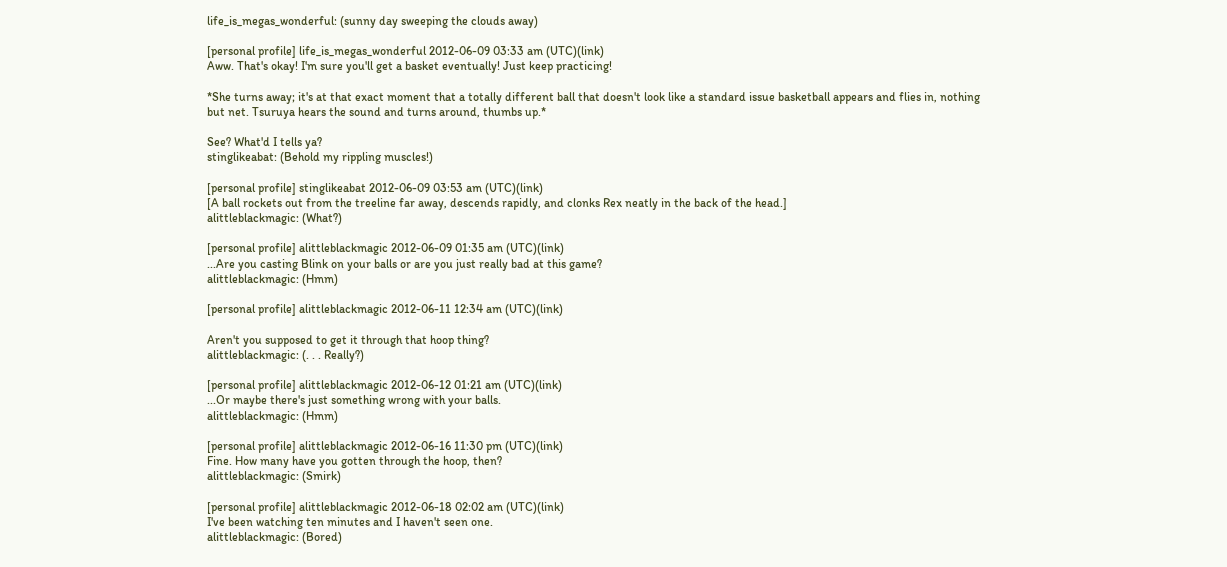life_is_megas_wonderful: (sunny day sweeping the clouds away)

[personal profile] life_is_megas_wonderful 2012-06-09 03:33 am (UTC)(link)
Aww. That's okay! I'm sure you'll get a basket eventually! Just keep practicing!

*She turns away; it's at that exact moment that a totally different ball that doesn't look like a standard issue basketball appears and flies in, nothing but net. Tsuruya hears the sound and turns around, thumbs up.*

See? What'd I tells ya?
stinglikeabat: (Behold my rippling muscles!)

[personal profile] stinglikeabat 2012-06-09 03:53 am (UTC)(link)
[A ball rockets out from the treeline far away, descends rapidly, and clonks Rex neatly in the back of the head.]
alittleblackmagic: (What?)

[personal profile] alittleblackmagic 2012-06-09 01:35 am (UTC)(link)
...Are you casting Blink on your balls or are you just really bad at this game?
alittleblackmagic: (Hmm)

[personal profile] alittleblackmagic 2012-06-11 12:34 am (UTC)(link)

Aren't you supposed to get it through that hoop thing?
alittleblackmagic: (. . . Really?)

[personal profile] alittleblackmagic 2012-06-12 01:21 am (UTC)(link)
...Or maybe there's just something wrong with your balls.
alittleblackmagic: (Hmm)

[personal profile] alittleblackmagic 2012-06-16 11:30 pm (UTC)(link)
Fine. How many have you gotten through the hoop, then?
alittleblackmagic: (Smirk)

[personal profile] alittleblackmagic 2012-06-18 02:02 am (UTC)(link)
I've been watching ten minutes and I haven't seen one.
alittleblackmagic: (Bored)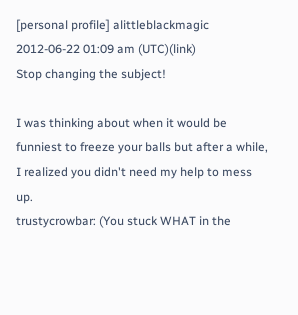[personal profile] alittleblackmagic 2012-06-22 01:09 am (UTC)(link)
Stop changing the subject!

I was thinking about when it would be funniest to freeze your balls but after a while, I realized you didn't need my help to mess up.
trustycrowbar: (You stuck WHAT in the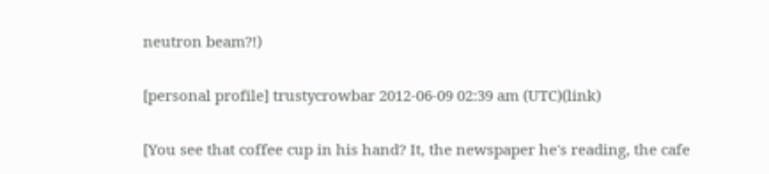neutron beam?!)

[personal profile] trustycrowbar 2012-06-09 02:39 am (UTC)(link)

[You see that coffee cup in his hand? It, the newspaper he's reading, the cafe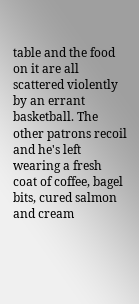table and the food on it are all scattered violently by an errant basketball. The other patrons recoil and he's left wearing a fresh coat of coffee, bagel bits, cured salmon and cream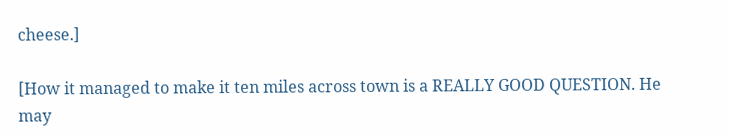cheese.]

[How it managed to make it ten miles across town is a REALLY GOOD QUESTION. He may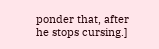ponder that, after he stops cursing.]